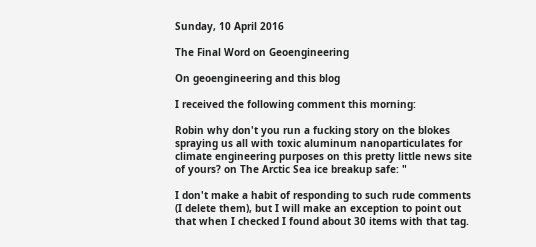Sunday, 10 April 2016

The Final Word on Geoengineering

On geoengineering and this blog

I received the following comment this morning:

Robin why don't you run a fucking story on the blokes spraying us all with toxic aluminum nanoparticulates for climate engineering purposes on this pretty little news site of yours? on The Arctic Sea ice breakup safe: "

I don't make a habit of responding to such rude comments (I delete them), but I will make an exception to point out that when I checked I found about 30 items with that tag.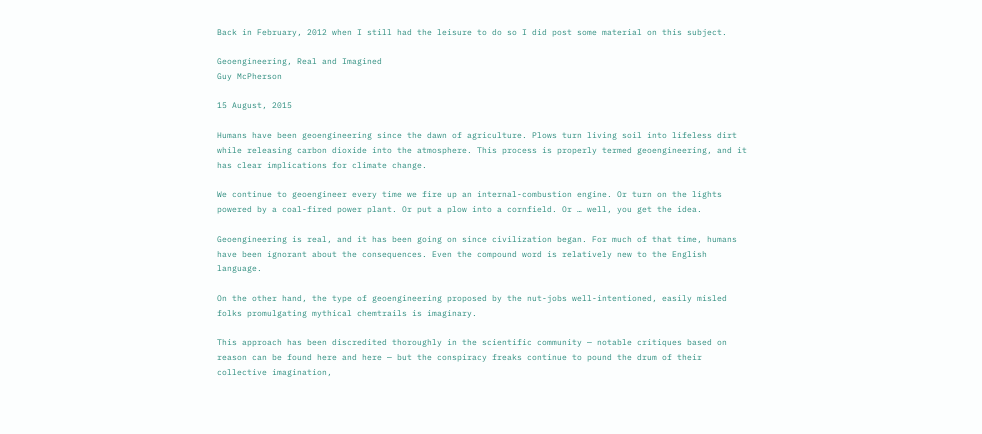Back in February, 2012 when I still had the leisure to do so I did post some material on this subject.

Geoengineering, Real and Imagined
Guy McPherson

15 August, 2015

Humans have been geoengineering since the dawn of agriculture. Plows turn living soil into lifeless dirt while releasing carbon dioxide into the atmosphere. This process is properly termed geoengineering, and it has clear implications for climate change.

We continue to geoengineer every time we fire up an internal-combustion engine. Or turn on the lights powered by a coal-fired power plant. Or put a plow into a cornfield. Or … well, you get the idea.

Geoengineering is real, and it has been going on since civilization began. For much of that time, humans have been ignorant about the consequences. Even the compound word is relatively new to the English language.

On the other hand, the type of geoengineering proposed by the nut-jobs well-intentioned, easily misled folks promulgating mythical chemtrails is imaginary.

This approach has been discredited thoroughly in the scientific community — notable critiques based on reason can be found here and here — but the conspiracy freaks continue to pound the drum of their collective imagination,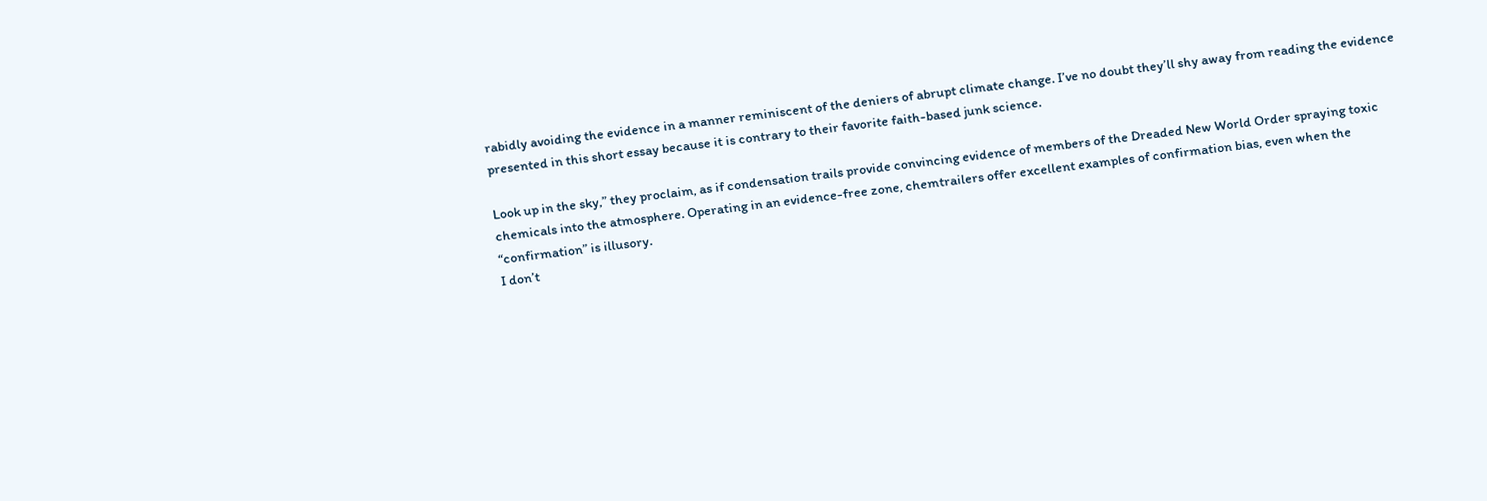rabidly avoiding the evidence in a manner reminiscent of the deniers of abrupt climate change. I’ve no doubt they’ll shy away from reading the evidence presented in this short essay because it is contrary to their favorite faith-based junk science.

Look up in the sky,” they proclaim, as if condensation trails provide convincing evidence of members of the Dreaded New World Order spraying toxic chemicals into the atmosphere. Operating in an evidence-free zone, chemtrailers offer excellent examples of confirmation bias, even when the “confirmation” is illusory.
I don’t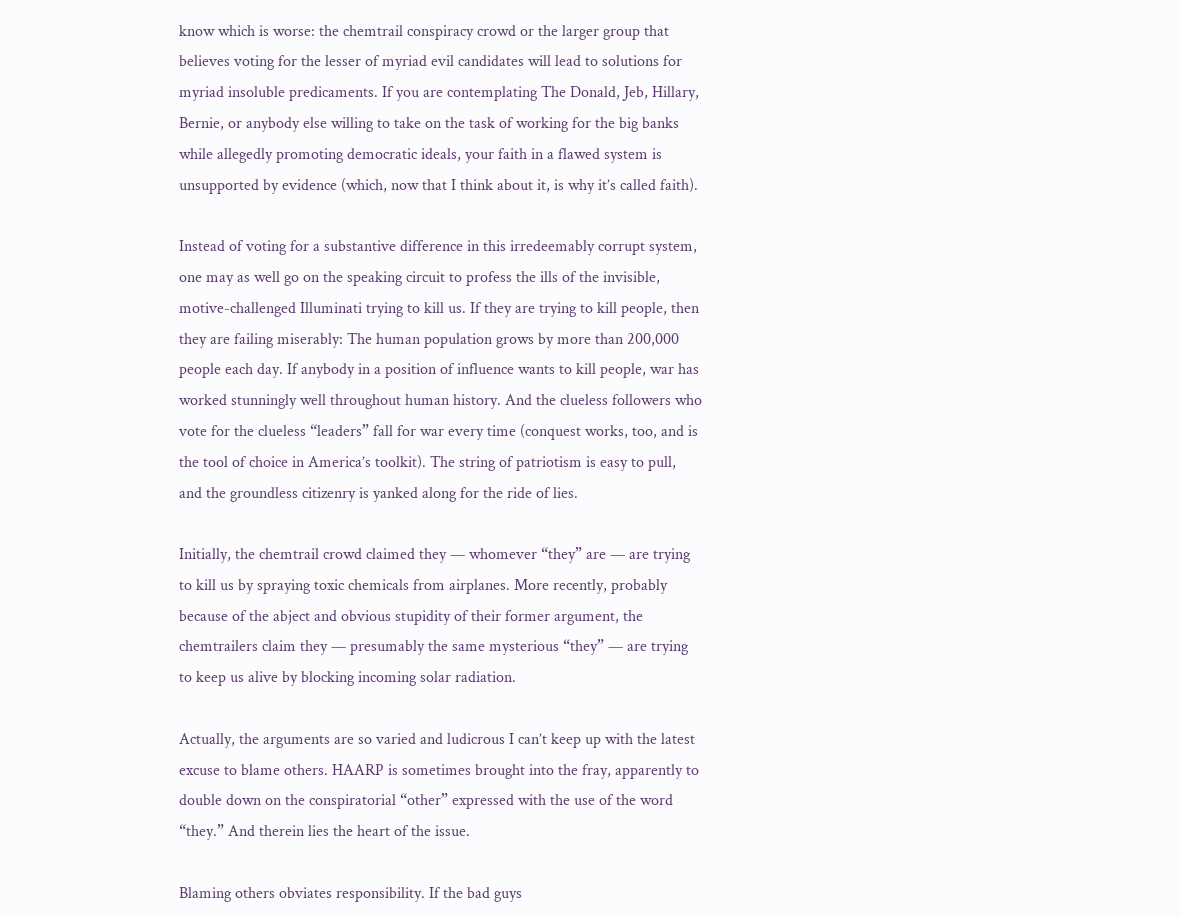know which is worse: the chemtrail conspiracy crowd or the larger group that believes voting for the lesser of myriad evil candidates will lead to solutions for myriad insoluble predicaments. If you are contemplating The Donald, Jeb, Hillary, Bernie, or anybody else willing to take on the task of working for the big banks while allegedly promoting democratic ideals, your faith in a flawed system is unsupported by evidence (which, now that I think about it, is why it’s called faith).

Instead of voting for a substantive difference in this irredeemably corrupt system, one may as well go on the speaking circuit to profess the ills of the invisible, motive-challenged Illuminati trying to kill us. If they are trying to kill people, then they are failing miserably: The human population grows by more than 200,000 people each day. If anybody in a position of influence wants to kill people, war has worked stunningly well throughout human history. And the clueless followers who vote for the clueless “leaders” fall for war every time (conquest works, too, and is the tool of choice in America’s toolkit). The string of patriotism is easy to pull, and the groundless citizenry is yanked along for the ride of lies.

Initially, the chemtrail crowd claimed they — whomever “they” are — are trying to kill us by spraying toxic chemicals from airplanes. More recently, probably because of the abject and obvious stupidity of their former argument, the chemtrailers claim they — presumably the same mysterious “they” — are trying to keep us alive by blocking incoming solar radiation.

Actually, the arguments are so varied and ludicrous I can’t keep up with the latest excuse to blame others. HAARP is sometimes brought into the fray, apparently to double down on the conspiratorial “other” expressed with the use of the word “they.” And therein lies the heart of the issue.

Blaming others obviates responsibility. If the bad guys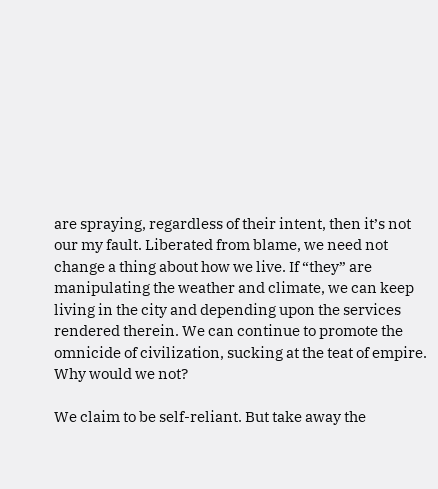are spraying, regardless of their intent, then it’s not our my fault. Liberated from blame, we need not change a thing about how we live. If “they” are manipulating the weather and climate, we can keep living in the city and depending upon the services rendered therein. We can continue to promote the omnicide of civilization, sucking at the teat of empire. Why would we not?

We claim to be self-reliant. But take away the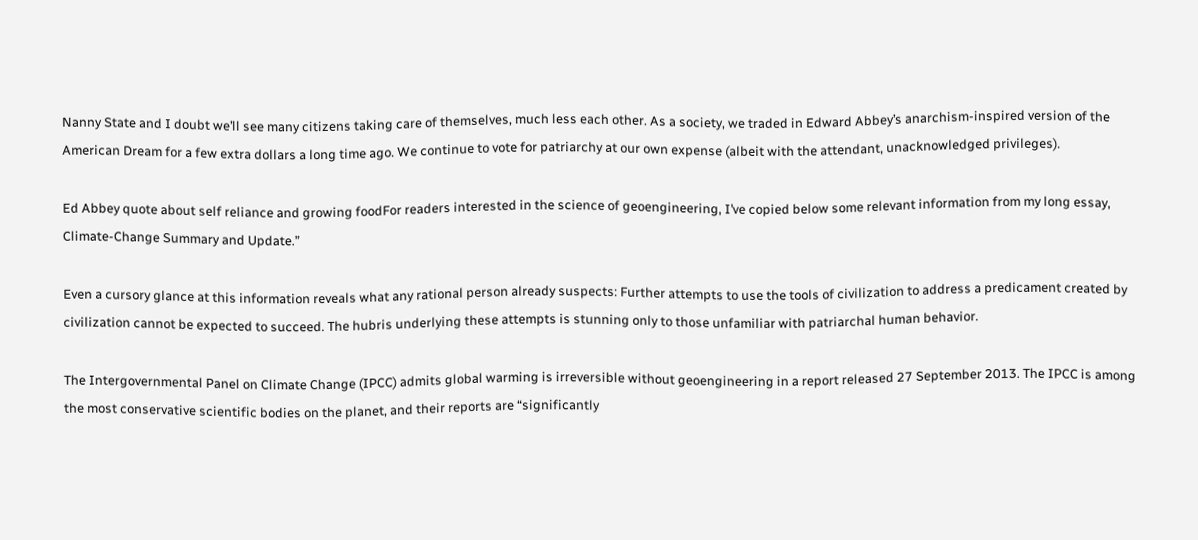Nanny State and I doubt we’ll see many citizens taking care of themselves, much less each other. As a society, we traded in Edward Abbey’s anarchism-inspired version of the American Dream for a few extra dollars a long time ago. We continue to vote for patriarchy at our own expense (albeit with the attendant, unacknowledged privileges).

Ed Abbey quote about self reliance and growing foodFor readers interested in the science of geoengineering, I’ve copied below some relevant information from my long essay, Climate-Change Summary and Update.”

Even a cursory glance at this information reveals what any rational person already suspects: Further attempts to use the tools of civilization to address a predicament created by civilization cannot be expected to succeed. The hubris underlying these attempts is stunning only to those unfamiliar with patriarchal human behavior.

The Intergovernmental Panel on Climate Change (IPCC) admits global warming is irreversible without geoengineering in a report released 27 September 2013. The IPCC is among the most conservative scientific bodies on the planet, and their reports are “significantly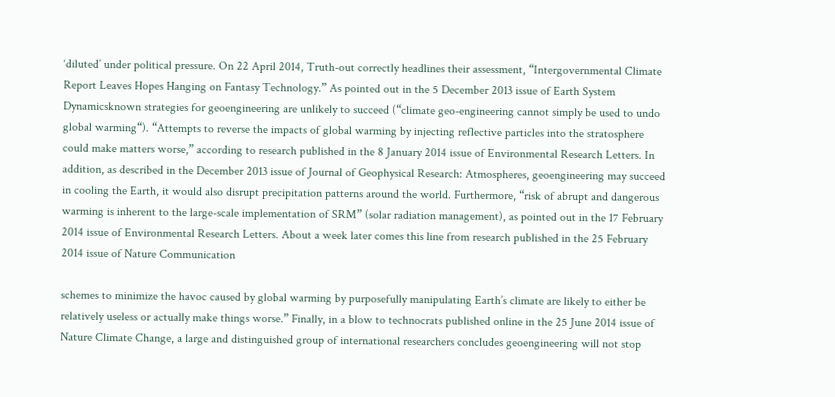‘diluted’ under political pressure. On 22 April 2014, Truth-out correctly headlines their assessment, “Intergovernmental Climate Report Leaves Hopes Hanging on Fantasy Technology.” As pointed out in the 5 December 2013 issue of Earth System Dynamicsknown strategies for geoengineering are unlikely to succeed (“climate geo-engineering cannot simply be used to undo global warming“). “Attempts to reverse the impacts of global warming by injecting reflective particles into the stratosphere could make matters worse,” according to research published in the 8 January 2014 issue of Environmental Research Letters. In addition, as described in the December 2013 issue of Journal of Geophysical Research: Atmospheres, geoengineering may succeed in cooling the Earth, it would also disrupt precipitation patterns around the world. Furthermore, “risk of abrupt and dangerous warming is inherent to the large-scale implementation of SRM” (solar radiation management), as pointed out in the 17 February 2014 issue of Environmental Research Letters. About a week later comes this line from research published in the 25 February 2014 issue of Nature Communication

schemes to minimize the havoc caused by global warming by purposefully manipulating Earth’s climate are likely to either be relatively useless or actually make things worse.” Finally, in a blow to technocrats published online in the 25 June 2014 issue of Nature Climate Change, a large and distinguished group of international researchers concludes geoengineering will not stop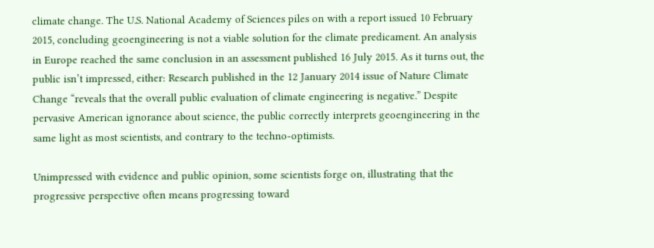climate change. The U.S. National Academy of Sciences piles on with a report issued 10 February 2015, concluding geoengineering is not a viable solution for the climate predicament. An analysis in Europe reached the same conclusion in an assessment published 16 July 2015. As it turns out, the public isn’t impressed, either: Research published in the 12 January 2014 issue of Nature Climate Change “reveals that the overall public evaluation of climate engineering is negative.” Despite pervasive American ignorance about science, the public correctly interprets geoengineering in the same light as most scientists, and contrary to the techno-optimists.

Unimpressed with evidence and public opinion, some scientists forge on, illustrating that the progressive perspective often means progressing toward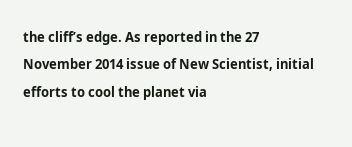the cliff’s edge. As reported in the 27 November 2014 issue of New Scientist, initial efforts to cool the planet via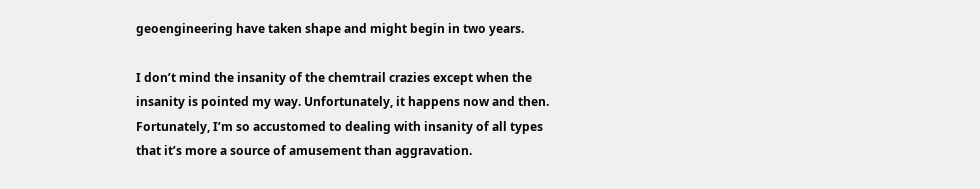geoengineering have taken shape and might begin in two years.

I don’t mind the insanity of the chemtrail crazies except when the insanity is pointed my way. Unfortunately, it happens now and then. Fortunately, I’m so accustomed to dealing with insanity of all types that it’s more a source of amusement than aggravation.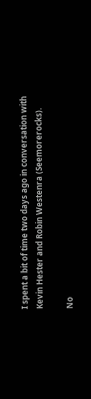I spent a bit of time two days ago in conversation with Kevin Hester and Robin Westenra (Seemorerocks).

No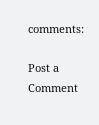comments:

Post a Comment